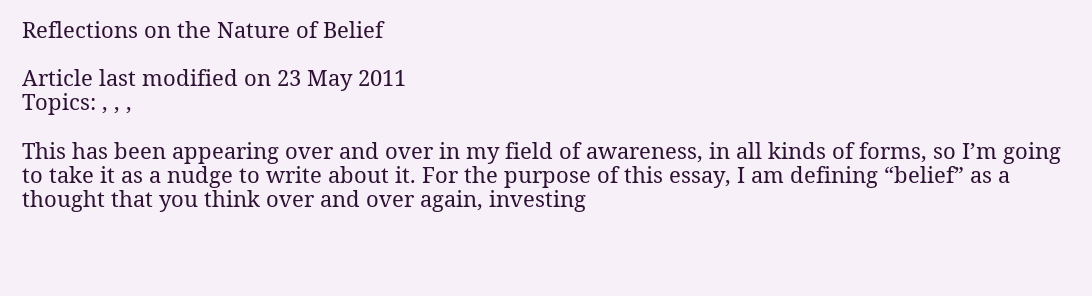Reflections on the Nature of Belief

Article last modified on 23 May 2011
Topics: , , ,

This has been appearing over and over in my field of awareness, in all kinds of forms, so I’m going to take it as a nudge to write about it. For the purpose of this essay, I am defining “belief” as a thought that you think over and over again, investing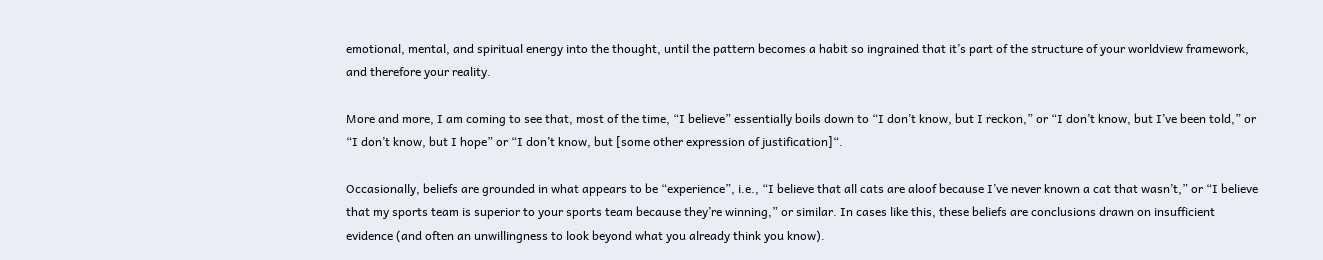emotional, mental, and spiritual energy into the thought, until the pattern becomes a habit so ingrained that it’s part of the structure of your worldview framework, and therefore your reality.

More and more, I am coming to see that, most of the time, “I believe” essentially boils down to “I don’t know, but I reckon,” or “I don’t know, but I’ve been told,” or “I don’t know, but I hope” or “I don’t know, but [some other expression of justification]“.

Occasionally, beliefs are grounded in what appears to be “experience”, i.e., “I believe that all cats are aloof because I’ve never known a cat that wasn’t,” or “I believe that my sports team is superior to your sports team because they’re winning,” or similar. In cases like this, these beliefs are conclusions drawn on insufficient evidence (and often an unwillingness to look beyond what you already think you know).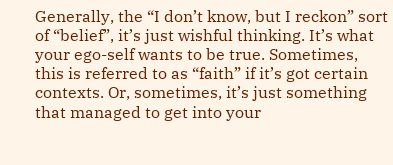Generally, the “I don’t know, but I reckon” sort of “belief”, it’s just wishful thinking. It’s what your ego-self wants to be true. Sometimes, this is referred to as “faith” if it’s got certain contexts. Or, sometimes, it’s just something that managed to get into your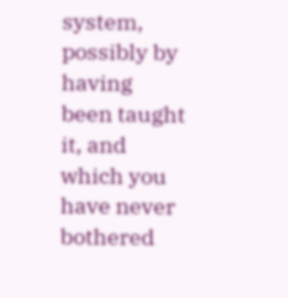system, possibly by having been taught it, and which you have never bothered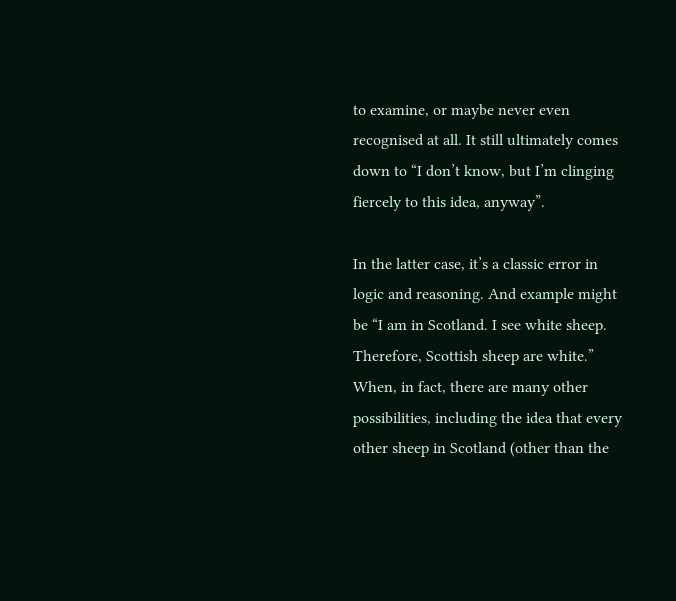to examine, or maybe never even recognised at all. It still ultimately comes down to “I don’t know, but I’m clinging fiercely to this idea, anyway”.

In the latter case, it’s a classic error in logic and reasoning. And example might be “I am in Scotland. I see white sheep. Therefore, Scottish sheep are white.” When, in fact, there are many other possibilities, including the idea that every other sheep in Scotland (other than the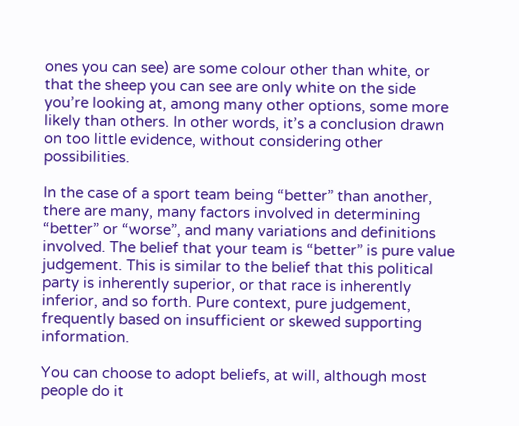ones you can see) are some colour other than white, or that the sheep you can see are only white on the side you’re looking at, among many other options, some more likely than others. In other words, it’s a conclusion drawn on too little evidence, without considering other possibilities.

In the case of a sport team being “better” than another, there are many, many factors involved in determining “better” or “worse”, and many variations and definitions involved. The belief that your team is “better” is pure value judgement. This is similar to the belief that this political party is inherently superior, or that race is inherently inferior, and so forth. Pure context, pure judgement, frequently based on insufficient or skewed supporting information.

You can choose to adopt beliefs, at will, although most people do it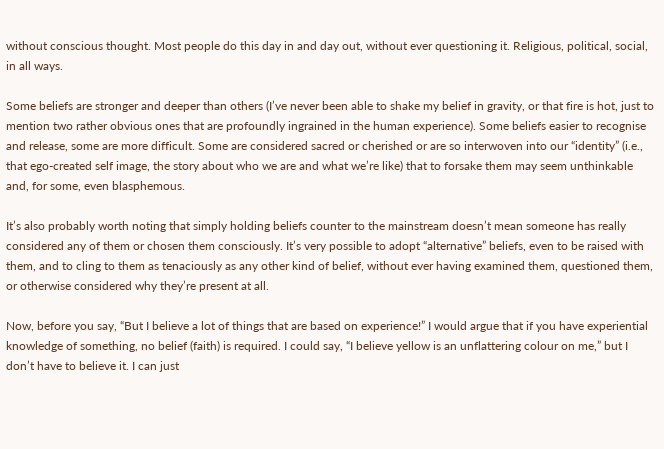without conscious thought. Most people do this day in and day out, without ever questioning it. Religious, political, social, in all ways.

Some beliefs are stronger and deeper than others (I’ve never been able to shake my belief in gravity, or that fire is hot, just to mention two rather obvious ones that are profoundly ingrained in the human experience). Some beliefs easier to recognise and release, some are more difficult. Some are considered sacred or cherished or are so interwoven into our “identity” (i.e., that ego-created self image, the story about who we are and what we’re like) that to forsake them may seem unthinkable and, for some, even blasphemous.

It’s also probably worth noting that simply holding beliefs counter to the mainstream doesn’t mean someone has really considered any of them or chosen them consciously. It’s very possible to adopt “alternative” beliefs, even to be raised with them, and to cling to them as tenaciously as any other kind of belief, without ever having examined them, questioned them, or otherwise considered why they’re present at all.

Now, before you say, “But I believe a lot of things that are based on experience!” I would argue that if you have experiential knowledge of something, no belief (faith) is required. I could say, “I believe yellow is an unflattering colour on me,” but I don’t have to believe it. I can just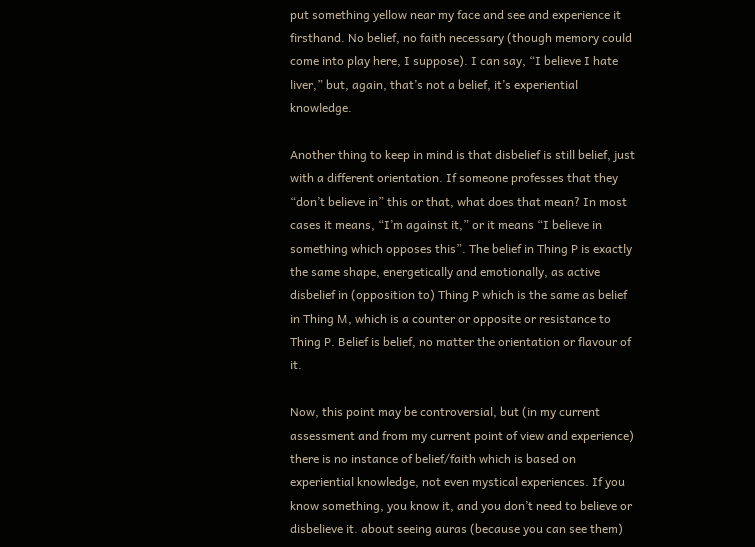put something yellow near my face and see and experience it firsthand. No belief, no faith necessary (though memory could come into play here, I suppose). I can say, “I believe I hate liver,” but, again, that’s not a belief, it’s experiential knowledge.

Another thing to keep in mind is that disbelief is still belief, just with a different orientation. If someone professes that they “don’t believe in” this or that, what does that mean? In most cases it means, “I’m against it,” or it means “I believe in something which opposes this”. The belief in Thing P is exactly the same shape, energetically and emotionally, as active disbelief in (opposition to) Thing P which is the same as belief in Thing M, which is a counter or opposite or resistance to Thing P. Belief is belief, no matter the orientation or flavour of it.

Now, this point may be controversial, but (in my current assessment and from my current point of view and experience) there is no instance of belief/faith which is based on experiential knowledge, not even mystical experiences. If you know something, you know it, and you don’t need to believe or disbelieve it. about seeing auras (because you can see them)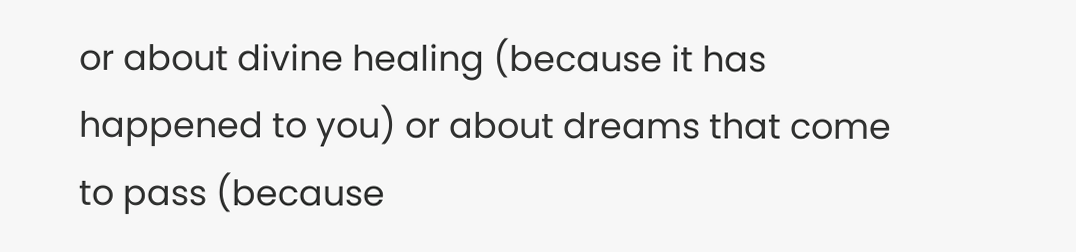or about divine healing (because it has happened to you) or about dreams that come to pass (because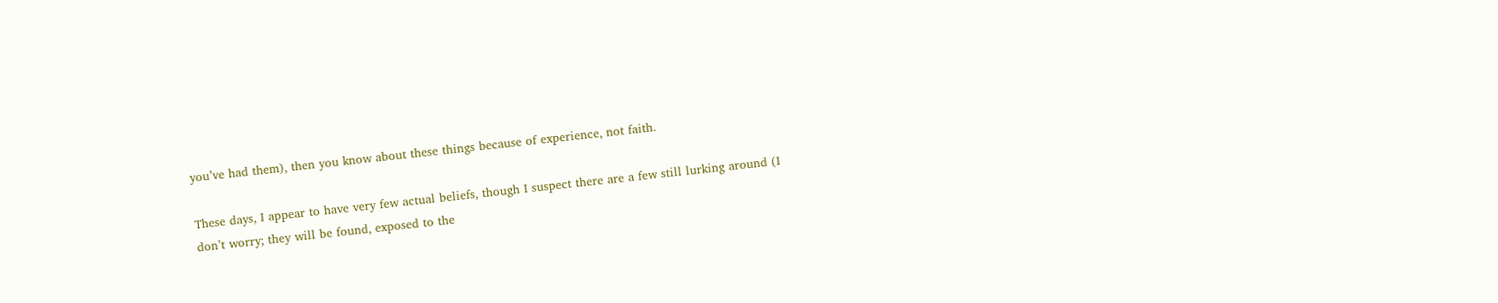you’ve had them), then you know about these things because of experience, not faith.

These days, I appear to have very few actual beliefs, though I suspect there are a few still lurking around (I don’t worry; they will be found, exposed to the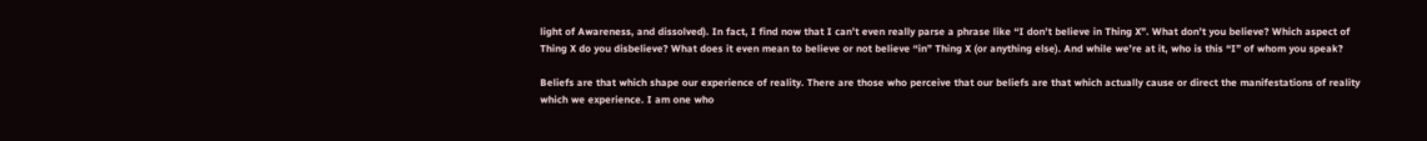light of Awareness, and dissolved). In fact, I find now that I can’t even really parse a phrase like “I don’t believe in Thing X”. What don’t you believe? Which aspect of Thing X do you disbelieve? What does it even mean to believe or not believe “in” Thing X (or anything else). And while we’re at it, who is this “I” of whom you speak?

Beliefs are that which shape our experience of reality. There are those who perceive that our beliefs are that which actually cause or direct the manifestations of reality which we experience. I am one who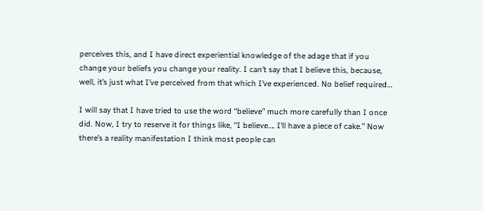perceives this, and I have direct experiential knowledge of the adage that if you change your beliefs you change your reality. I can’t say that I believe this, because, well, it’s just what I’ve perceived from that which I’ve experienced. No belief required…

I will say that I have tried to use the word “believe” much more carefully than I once did. Now, I try to reserve it for things like, “I believe…. I’ll have a piece of cake.” Now there’s a reality manifestation I think most people can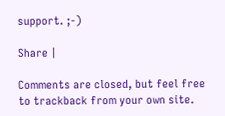support. ;-)

Share |

Comments are closed, but feel free to trackback from your own site.